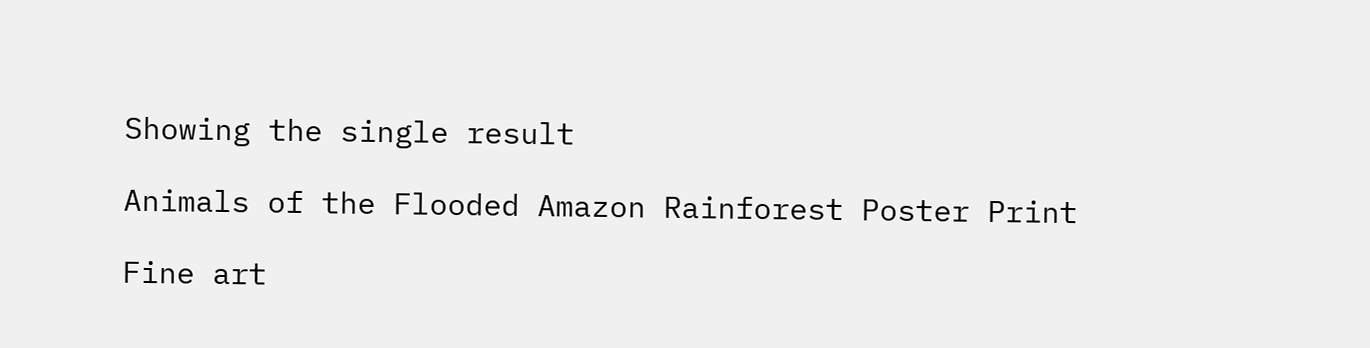Showing the single result

Animals of the Flooded Amazon Rainforest Poster Print

Fine art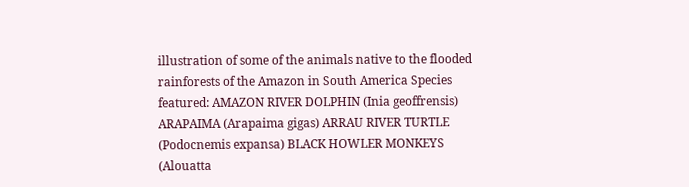illustration of some of the animals native to the flooded rainforests of the Amazon in South America Species featured: AMAZON RIVER DOLPHIN (Inia geoffrensis) ARAPAIMA (Arapaima gigas) ARRAU RIVER TURTLE (Podocnemis expansa) BLACK HOWLER MONKEYS (Alouatta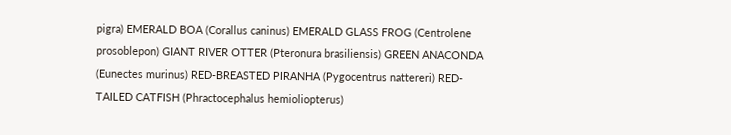pigra) EMERALD BOA (Corallus caninus) EMERALD GLASS FROG (Centrolene prosoblepon) GIANT RIVER OTTER (Pteronura brasiliensis) GREEN ANACONDA (Eunectes murinus) RED-BREASTED PIRANHA (Pygocentrus nattereri) RED-TAILED CATFISH (Phractocephalus hemioliopterus)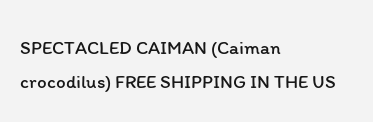SPECTACLED CAIMAN (Caiman crocodilus) FREE SHIPPING IN THE US